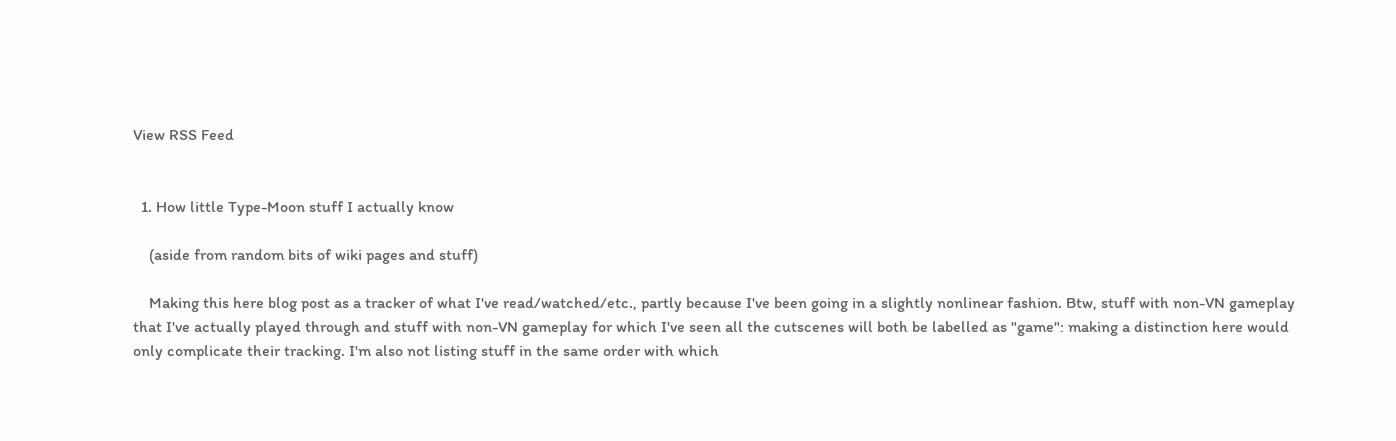View RSS Feed


  1. How little Type-Moon stuff I actually know

    (aside from random bits of wiki pages and stuff)

    Making this here blog post as a tracker of what I've read/watched/etc., partly because I've been going in a slightly nonlinear fashion. Btw, stuff with non-VN gameplay that I've actually played through and stuff with non-VN gameplay for which I've seen all the cutscenes will both be labelled as "game": making a distinction here would only complicate their tracking. I'm also not listing stuff in the same order with which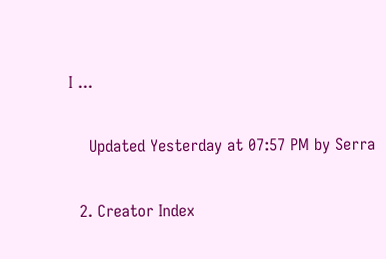I ...

    Updated Yesterday at 07:57 PM by Serra

  2. Creator Index